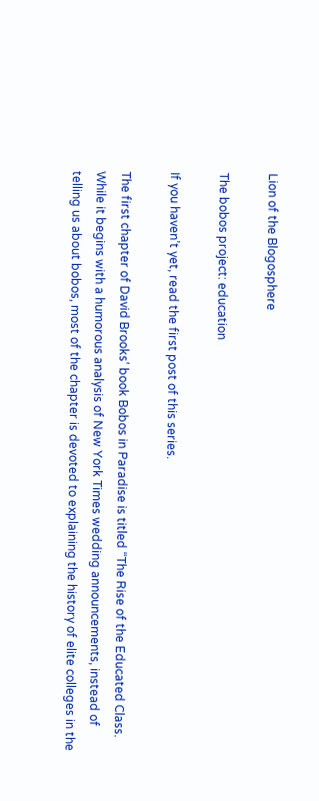Lion of the Blogosphere

The bobos project: education

If you haven’t yet, read the first post of this series.

The first chapter of David Brooks’ book Bobos in Paradise is titled “The Rise of the Educated Class. While it begins with a humorous analysis of New York Times wedding announcements, instead of telling us about bobos, most of the chapter is devoted to explaining the history of elite colleges in the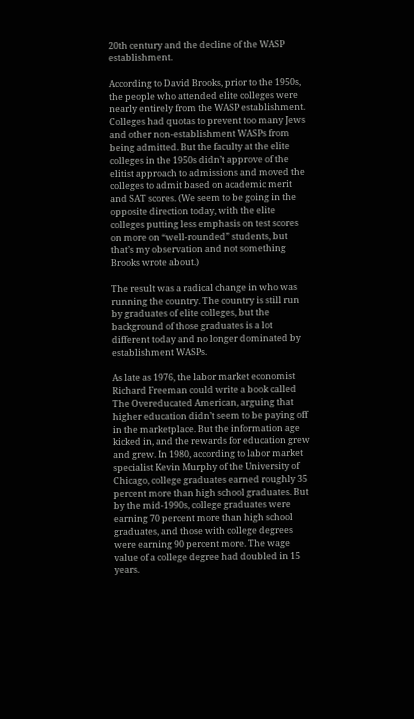20th century and the decline of the WASP establishment.

According to David Brooks, prior to the 1950s, the people who attended elite colleges were nearly entirely from the WASP establishment. Colleges had quotas to prevent too many Jews and other non-establishment WASPs from being admitted. But the faculty at the elite colleges in the 1950s didn’t approve of the elitist approach to admissions and moved the colleges to admit based on academic merit and SAT scores. (We seem to be going in the opposite direction today, with the elite colleges putting less emphasis on test scores on more on “well-rounded” students, but that’s my observation and not something Brooks wrote about.)

The result was a radical change in who was running the country. The country is still run by graduates of elite colleges, but the background of those graduates is a lot different today and no longer dominated by establishment WASPs.

As late as 1976, the labor market economist Richard Freeman could write a book called The Overeducated American, arguing that higher education didn’t seem to be paying off in the marketplace. But the information age kicked in, and the rewards for education grew and grew. In 1980, according to labor market specialist Kevin Murphy of the University of Chicago, college graduates earned roughly 35 percent more than high school graduates. But by the mid-1990s, college graduates were earning 70 percent more than high school graduates, and those with college degrees were earning 90 percent more. The wage value of a college degree had doubled in 15 years.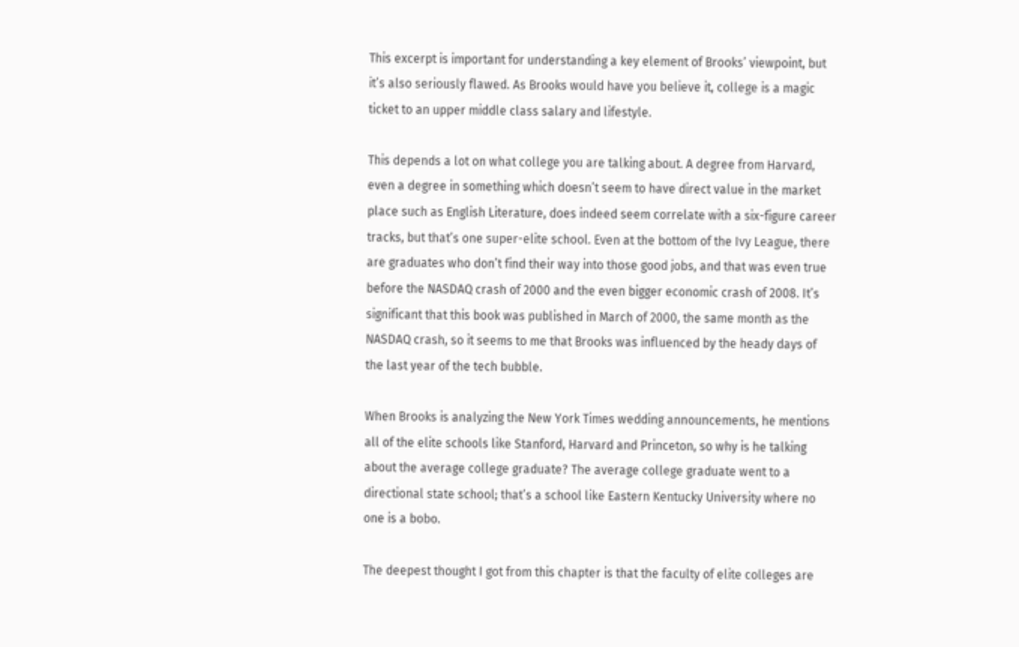This excerpt is important for understanding a key element of Brooks’ viewpoint, but it’s also seriously flawed. As Brooks would have you believe it, college is a magic ticket to an upper middle class salary and lifestyle.

This depends a lot on what college you are talking about. A degree from Harvard, even a degree in something which doesn’t seem to have direct value in the market place such as English Literature, does indeed seem correlate with a six-figure career tracks, but that’s one super-elite school. Even at the bottom of the Ivy League, there are graduates who don’t find their way into those good jobs, and that was even true before the NASDAQ crash of 2000 and the even bigger economic crash of 2008. It’s significant that this book was published in March of 2000, the same month as the NASDAQ crash, so it seems to me that Brooks was influenced by the heady days of the last year of the tech bubble.

When Brooks is analyzing the New York Times wedding announcements, he mentions all of the elite schools like Stanford, Harvard and Princeton, so why is he talking about the average college graduate? The average college graduate went to a directional state school; that’s a school like Eastern Kentucky University where no one is a bobo.

The deepest thought I got from this chapter is that the faculty of elite colleges are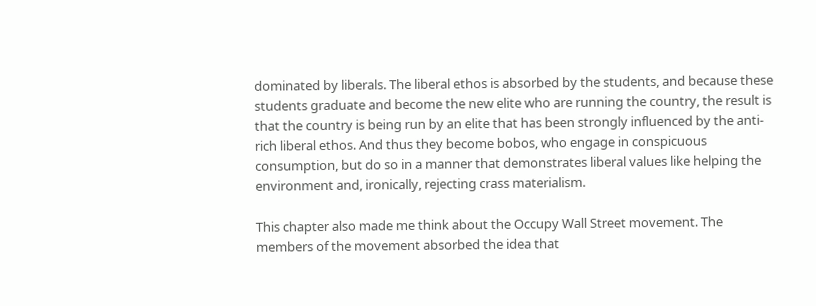dominated by liberals. The liberal ethos is absorbed by the students, and because these students graduate and become the new elite who are running the country, the result is that the country is being run by an elite that has been strongly influenced by the anti-rich liberal ethos. And thus they become bobos, who engage in conspicuous consumption, but do so in a manner that demonstrates liberal values like helping the environment and, ironically, rejecting crass materialism.

This chapter also made me think about the Occupy Wall Street movement. The members of the movement absorbed the idea that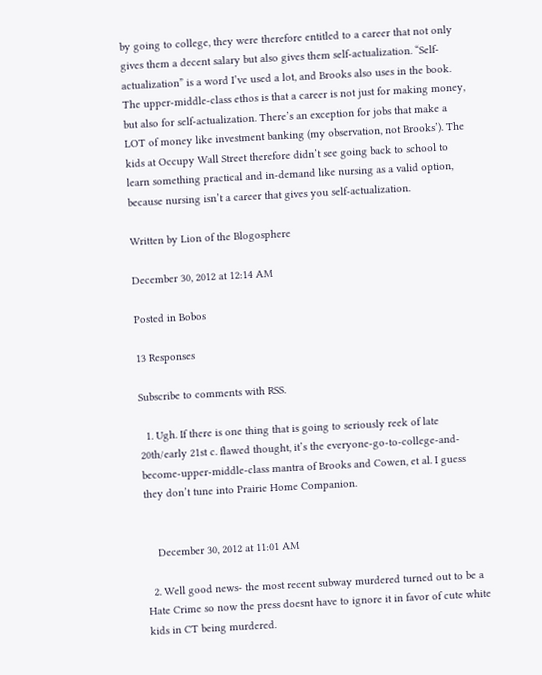by going to college, they were therefore entitled to a career that not only gives them a decent salary but also gives them self-actualization. “Self-actualization” is a word I’ve used a lot, and Brooks also uses in the book. The upper-middle-class ethos is that a career is not just for making money, but also for self-actualization. There’s an exception for jobs that make a LOT of money like investment banking (my observation, not Brooks’). The kids at Occupy Wall Street therefore didn’t see going back to school to learn something practical and in-demand like nursing as a valid option, because nursing isn’t a career that gives you self-actualization.

Written by Lion of the Blogosphere

December 30, 2012 at 12:14 AM

Posted in Bobos

13 Responses

Subscribe to comments with RSS.

  1. Ugh. If there is one thing that is going to seriously reek of late 20th/early 21st c. flawed thought, it’s the everyone-go-to-college-and-become-upper-middle-class mantra of Brooks and Cowen, et al. I guess they don’t tune into Prairie Home Companion.


    December 30, 2012 at 11:01 AM

  2. Well good news- the most recent subway murdered turned out to be a Hate Crime so now the press doesnt have to ignore it in favor of cute white kids in CT being murdered.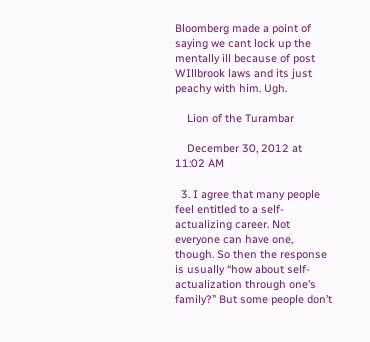Bloomberg made a point of saying we cant lock up the mentally ill because of post WIllbrook laws and its just peachy with him. Ugh.

    Lion of the Turambar

    December 30, 2012 at 11:02 AM

  3. I agree that many people feel entitled to a self-actualizing career. Not everyone can have one, though. So then the response is usually “how about self-actualization through one’s family?” But some people don’t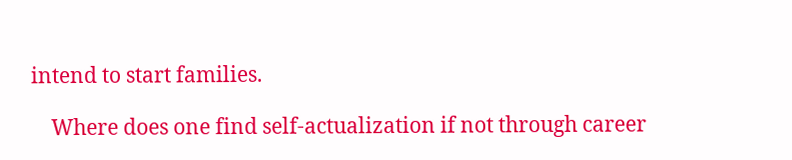intend to start families.

    Where does one find self-actualization if not through career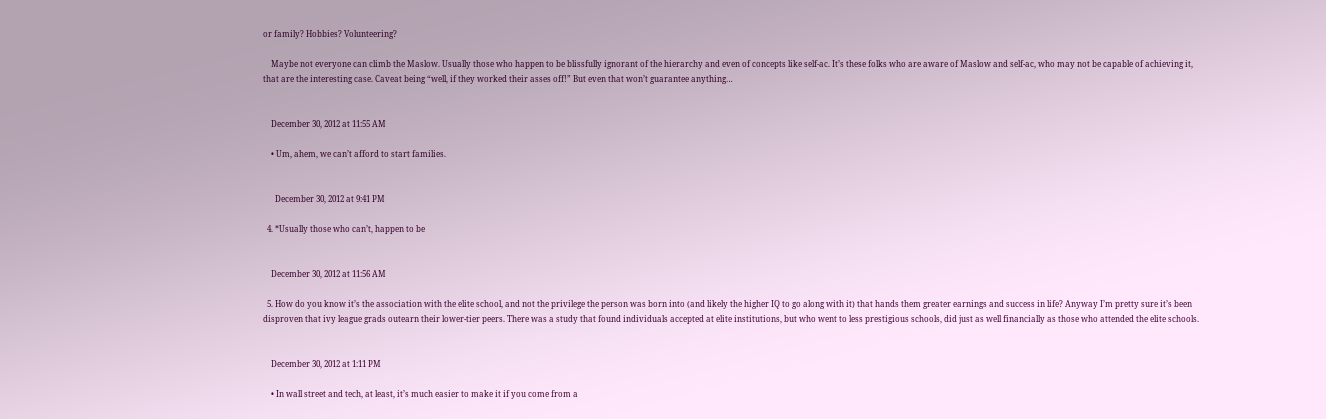or family? Hobbies? Volunteering?

    Maybe not everyone can climb the Maslow. Usually those who happen to be blissfully ignorant of the hierarchy and even of concepts like self-ac. It’s these folks who are aware of Maslow and self-ac, who may not be capable of achieving it, that are the interesting case. Caveat being “well, if they worked their asses off!” But even that won’t guarantee anything…


    December 30, 2012 at 11:55 AM

    • Um, ahem, we can’t afford to start families.


      December 30, 2012 at 9:41 PM

  4. *Usually those who can’t, happen to be


    December 30, 2012 at 11:56 AM

  5. How do you know it’s the association with the elite school, and not the privilege the person was born into (and likely the higher IQ to go along with it) that hands them greater earnings and success in life? Anyway I’m pretty sure it’s been disproven that ivy league grads outearn their lower-tier peers. There was a study that found individuals accepted at elite institutions, but who went to less prestigious schools, did just as well financially as those who attended the elite schools.


    December 30, 2012 at 1:11 PM

    • In wall street and tech, at least, it’s much easier to make it if you come from a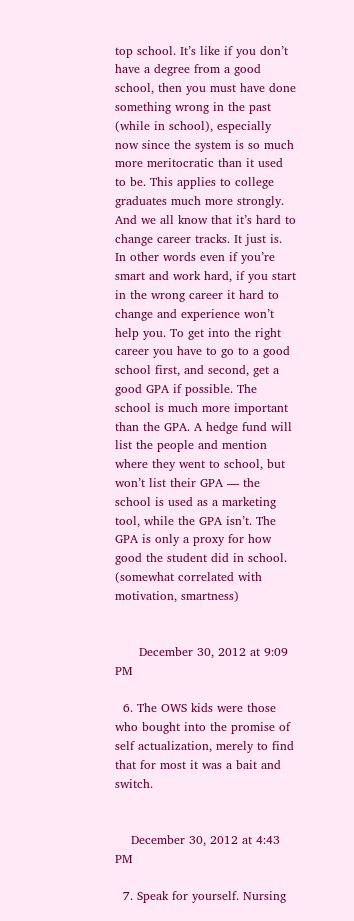top school. It’s like if you don’t have a degree from a good school, then you must have done something wrong in the past (while in school), especially now since the system is so much more meritocratic than it used to be. This applies to college graduates much more strongly. And we all know that it’s hard to change career tracks. It just is. In other words even if you’re smart and work hard, if you start in the wrong career it hard to change and experience won’t help you. To get into the right career you have to go to a good school first, and second, get a good GPA if possible. The school is much more important than the GPA. A hedge fund will list the people and mention where they went to school, but won’t list their GPA — the school is used as a marketing tool, while the GPA isn’t. The GPA is only a proxy for how good the student did in school. (somewhat correlated with motivation, smartness)


      December 30, 2012 at 9:09 PM

  6. The OWS kids were those who bought into the promise of self actualization, merely to find that for most it was a bait and switch.


    December 30, 2012 at 4:43 PM

  7. Speak for yourself. Nursing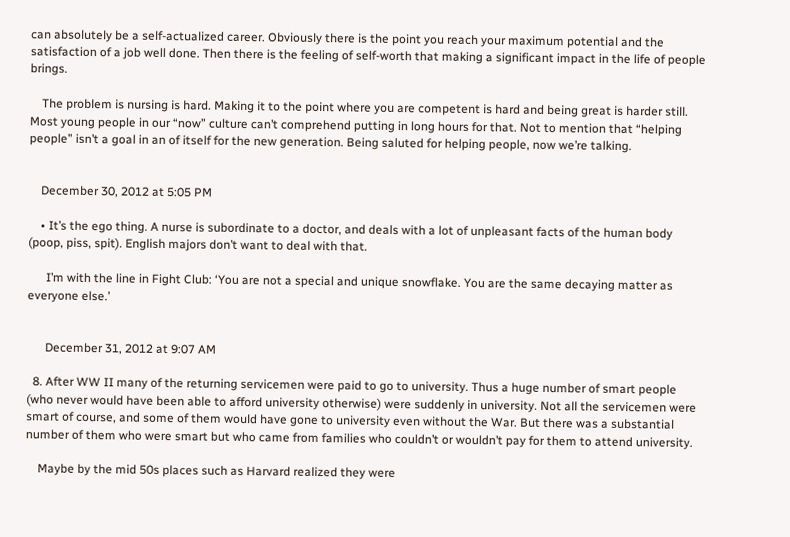can absolutely be a self-actualized career. Obviously there is the point you reach your maximum potential and the satisfaction of a job well done. Then there is the feeling of self-worth that making a significant impact in the life of people brings.

    The problem is nursing is hard. Making it to the point where you are competent is hard and being great is harder still. Most young people in our “now” culture can’t comprehend putting in long hours for that. Not to mention that “helping people” isn’t a goal in an of itself for the new generation. Being saluted for helping people, now we’re talking.


    December 30, 2012 at 5:05 PM

    • It’s the ego thing. A nurse is subordinate to a doctor, and deals with a lot of unpleasant facts of the human body (poop, piss, spit). English majors don’t want to deal with that.

      I’m with the line in Fight Club: ‘You are not a special and unique snowflake. You are the same decaying matter as everyone else.’


      December 31, 2012 at 9:07 AM

  8. After WW II many of the returning servicemen were paid to go to university. Thus a huge number of smart people (who never would have been able to afford university otherwise) were suddenly in university. Not all the servicemen were smart of course, and some of them would have gone to university even without the War. But there was a substantial number of them who were smart but who came from families who couldn’t or wouldn’t pay for them to attend university.

    Maybe by the mid 50s places such as Harvard realized they were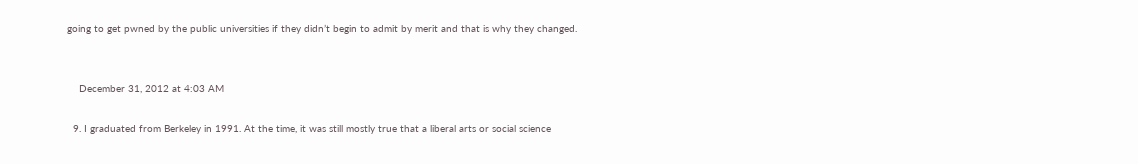going to get pwned by the public universities if they didn’t begin to admit by merit and that is why they changed.


    December 31, 2012 at 4:03 AM

  9. I graduated from Berkeley in 1991. At the time, it was still mostly true that a liberal arts or social science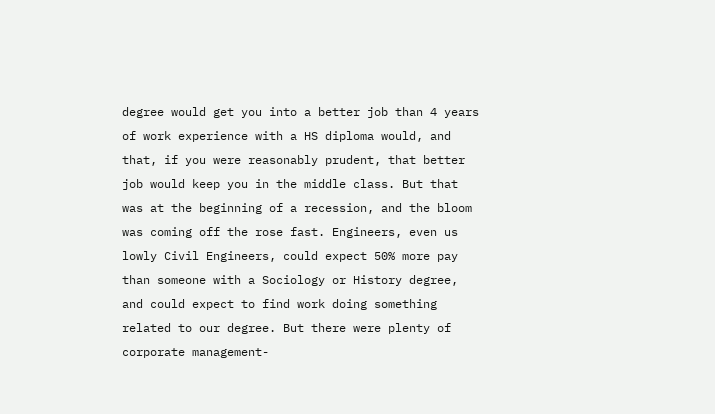degree would get you into a better job than 4 years of work experience with a HS diploma would, and that, if you were reasonably prudent, that better job would keep you in the middle class. But that was at the beginning of a recession, and the bloom was coming off the rose fast. Engineers, even us lowly Civil Engineers, could expect 50% more pay than someone with a Sociology or History degree, and could expect to find work doing something related to our degree. But there were plenty of corporate management-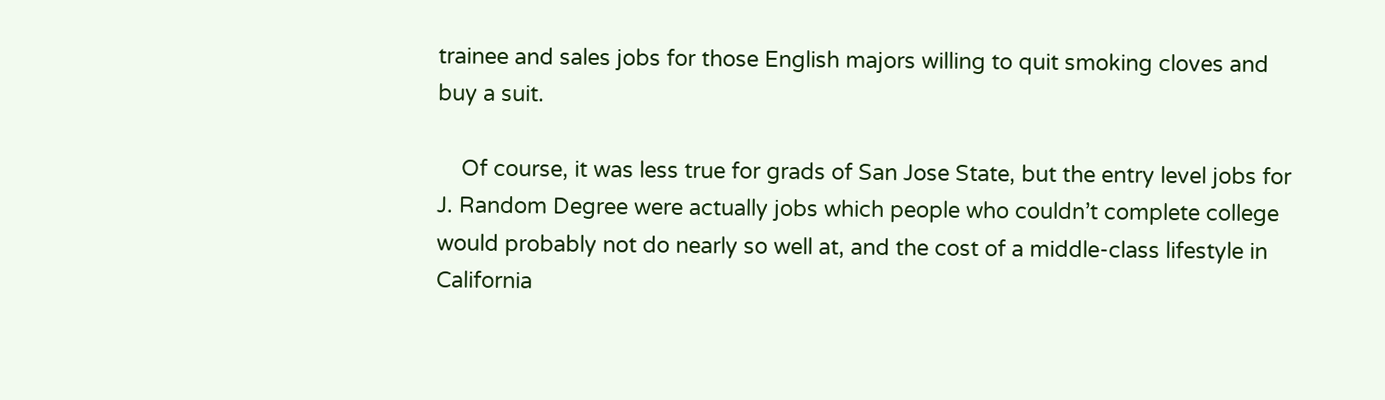trainee and sales jobs for those English majors willing to quit smoking cloves and buy a suit.

    Of course, it was less true for grads of San Jose State, but the entry level jobs for J. Random Degree were actually jobs which people who couldn’t complete college would probably not do nearly so well at, and the cost of a middle-class lifestyle in California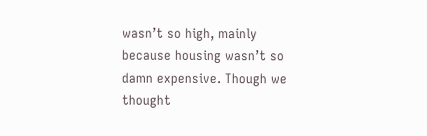wasn’t so high, mainly because housing wasn’t so damn expensive. Though we thought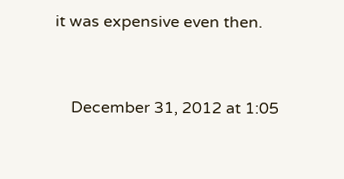it was expensive even then.


    December 31, 2012 at 1:05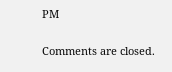PM

Comments are closed.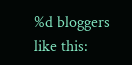%d bloggers like this: